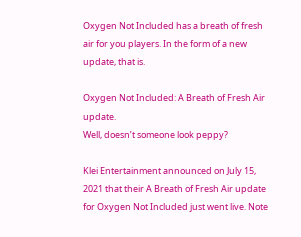Oxygen Not Included has a breath of fresh air for you players. In the form of a new update, that is.

Oxygen Not Included: A Breath of Fresh Air update.
Well, doesn’t someone look peppy?

Klei Entertainment announced on July 15, 2021 that their A Breath of Fresh Air update for Oxygen Not Included just went live. Note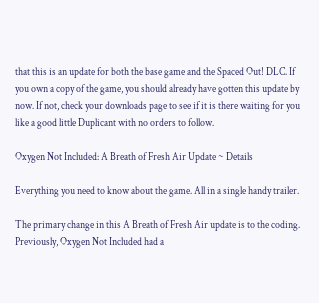that this is an update for both the base game and the Spaced Out! DLC. If you own a copy of the game, you should already have gotten this update by now. If not, check your downloads page to see if it is there waiting for you like a good little Duplicant with no orders to follow.

Oxygen Not Included: A Breath of Fresh Air Update ~ Details

Everything you need to know about the game. All in a single handy trailer.

The primary change in this A Breath of Fresh Air update is to the coding. Previously, Oxygen Not Included had a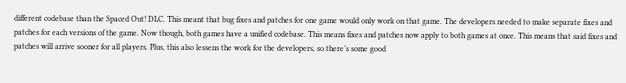different codebase than the Spaced Out! DLC. This meant that bug fixes and patches for one game would only work on that game. The developers needed to make separate fixes and patches for each versions of the game. Now though, both games have a unified codebase. This means fixes and patches now apply to both games at once. This means that said fixes and patches will arrive sooner for all players. Plus, this also lessens the work for the developers, so there’s some good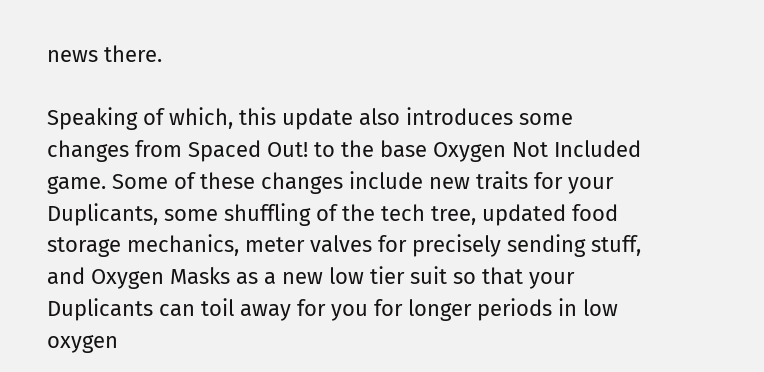news there.

Speaking of which, this update also introduces some changes from Spaced Out! to the base Oxygen Not Included game. Some of these changes include new traits for your Duplicants, some shuffling of the tech tree, updated food storage mechanics, meter valves for precisely sending stuff, and Oxygen Masks as a new low tier suit so that your Duplicants can toil away for you for longer periods in low oxygen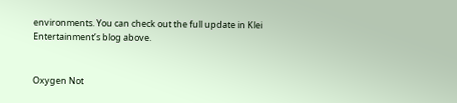environments. You can check out the full update in Klei Entertainment’s blog above.


Oxygen Not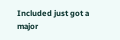Included just got a major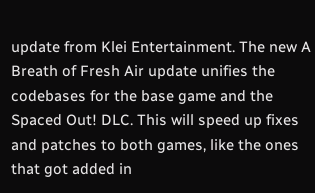update from Klei Entertainment. The new A Breath of Fresh Air update unifies the codebases for the base game and the Spaced Out! DLC. This will speed up fixes and patches to both games, like the ones that got added in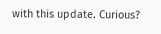with this update. Curious?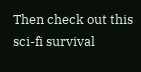Then check out this sci-fi survival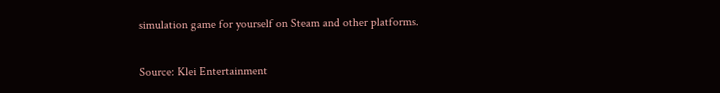simulation game for yourself on Steam and other platforms.

Source: Klei Entertainment